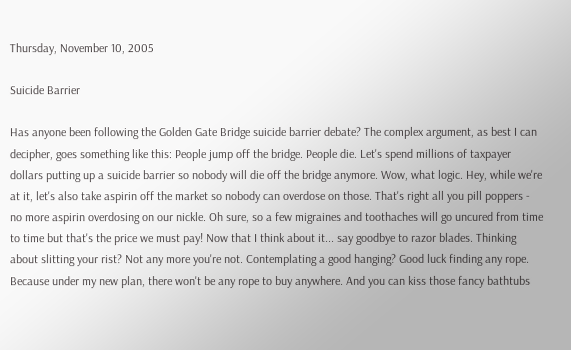Thursday, November 10, 2005

Suicide Barrier

Has anyone been following the Golden Gate Bridge suicide barrier debate? The complex argument, as best I can decipher, goes something like this: People jump off the bridge. People die. Let's spend millions of taxpayer dollars putting up a suicide barrier so nobody will die off the bridge anymore. Wow, what logic. Hey, while we're at it, let's also take aspirin off the market so nobody can overdose on those. That's right all you pill poppers - no more aspirin overdosing on our nickle. Oh sure, so a few migraines and toothaches will go uncured from time to time but that's the price we must pay! Now that I think about it... say goodbye to razor blades. Thinking about slitting your rist? Not any more you're not. Contemplating a good hanging? Good luck finding any rope. Because under my new plan, there won't be any rope to buy anywhere. And you can kiss those fancy bathtubs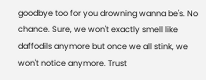goodbye too for you drowning wanna be's. No chance. Sure, we won't exactly smell like daffodils anymore but once we all stink, we won't notice anymore. Trust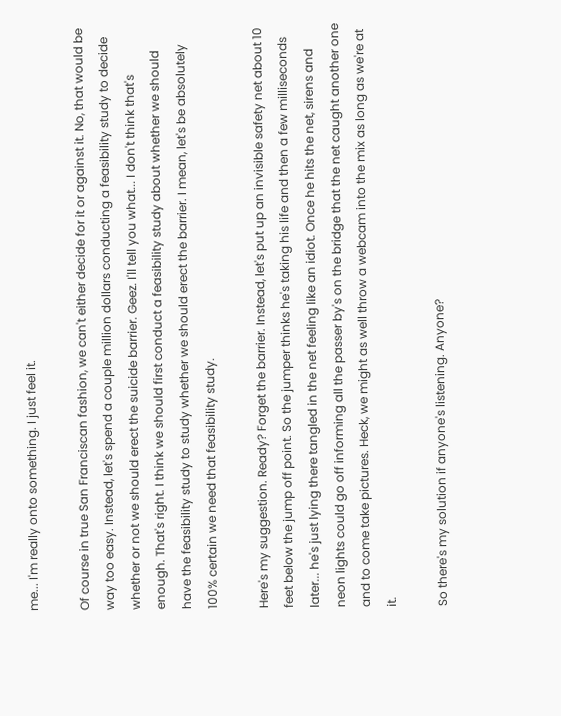me... I'm really onto something. I just feel it.

Of course in true San Franciscan fashion, we can't either decide for it or against it. No, that would be way too easy. Instead, let's spend a couple million dollars conducting a feasibility study to decide whether or not we should erect the suicide barrier. Geez. I'll tell you what... I don't think that's enough. That's right. I think we should first conduct a feasibility study about whether we should have the feasibility study to study whether we should erect the barrier. I mean, let's be absolutely 100% certain we need that feasibility study.

Here's my suggestion. Ready? Forget the barrier. Instead, let's put up an invisible safety net about 10 feet below the jump off point. So the jumper thinks he's taking his life and then a few milliseconds later... he's just lying there tangled in the net feeling like an idiot. Once he hits the net, sirens and neon lights could go off informing all the passer by's on the bridge that the net caught another one and to come take pictures. Heck, we might as well throw a webcam into the mix as long as we're at it.

So there's my solution if anyone's listening. Anyone?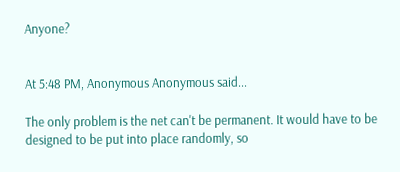Anyone?


At 5:48 PM, Anonymous Anonymous said...

The only problem is the net can't be permanent. It would have to be designed to be put into place randomly, so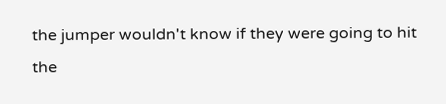the jumper wouldn't know if they were going to hit the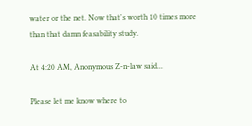water or the net. Now that's worth 10 times more than that damn feasability study.

At 4:20 AM, Anonymous Z-n-law said...

Please let me know where to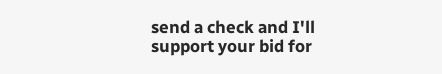send a check and I'll support your bid for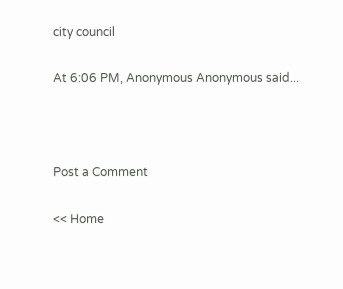city council

At 6:06 PM, Anonymous Anonymous said...



Post a Comment

<< Home